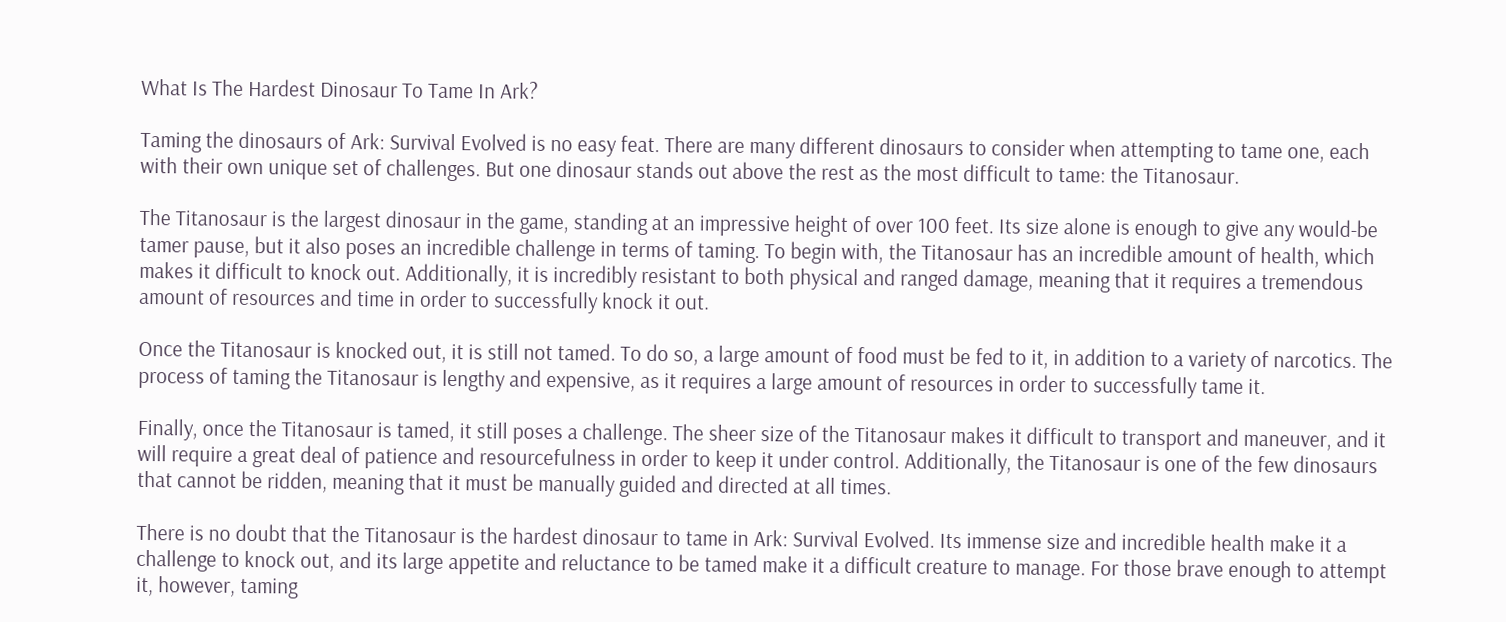What Is The Hardest Dinosaur To Tame In Ark?

Taming the dinosaurs of Ark: Survival Evolved is no easy feat. There are many different dinosaurs to consider when attempting to tame one, each with their own unique set of challenges. But one dinosaur stands out above the rest as the most difficult to tame: the Titanosaur.

The Titanosaur is the largest dinosaur in the game, standing at an impressive height of over 100 feet. Its size alone is enough to give any would-be tamer pause, but it also poses an incredible challenge in terms of taming. To begin with, the Titanosaur has an incredible amount of health, which makes it difficult to knock out. Additionally, it is incredibly resistant to both physical and ranged damage, meaning that it requires a tremendous amount of resources and time in order to successfully knock it out.

Once the Titanosaur is knocked out, it is still not tamed. To do so, a large amount of food must be fed to it, in addition to a variety of narcotics. The process of taming the Titanosaur is lengthy and expensive, as it requires a large amount of resources in order to successfully tame it.

Finally, once the Titanosaur is tamed, it still poses a challenge. The sheer size of the Titanosaur makes it difficult to transport and maneuver, and it will require a great deal of patience and resourcefulness in order to keep it under control. Additionally, the Titanosaur is one of the few dinosaurs that cannot be ridden, meaning that it must be manually guided and directed at all times.

There is no doubt that the Titanosaur is the hardest dinosaur to tame in Ark: Survival Evolved. Its immense size and incredible health make it a challenge to knock out, and its large appetite and reluctance to be tamed make it a difficult creature to manage. For those brave enough to attempt it, however, taming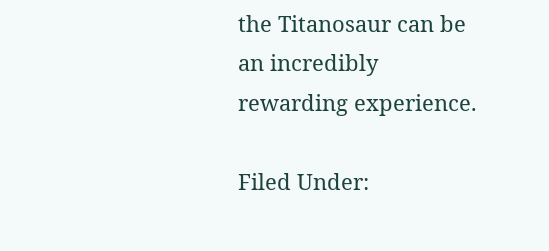the Titanosaur can be an incredibly rewarding experience.

Filed Under: